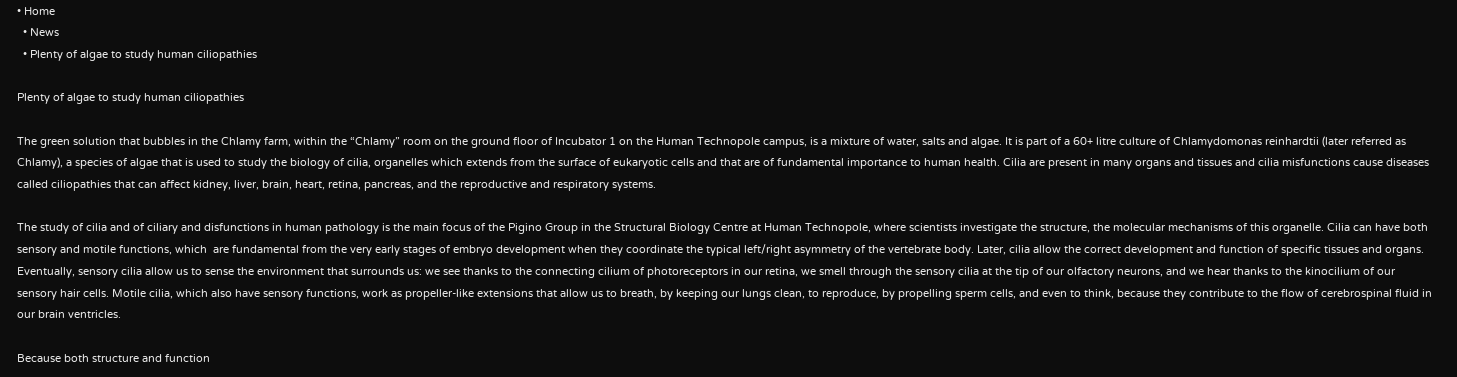• Home
  • News
  • Plenty of algae to study human ciliopathies

Plenty of algae to study human ciliopathies

The green solution that bubbles in the Chlamy farm, within the “Chlamy” room on the ground floor of Incubator 1 on the Human Technopole campus, is a mixture of water, salts and algae. It is part of a 60+ litre culture of Chlamydomonas reinhardtii (later referred as Chlamy), a species of algae that is used to study the biology of cilia, organelles which extends from the surface of eukaryotic cells and that are of fundamental importance to human health. Cilia are present in many organs and tissues and cilia misfunctions cause diseases called ciliopathies that can affect kidney, liver, brain, heart, retina, pancreas, and the reproductive and respiratory systems.

The study of cilia and of ciliary and disfunctions in human pathology is the main focus of the Pigino Group in the Structural Biology Centre at Human Technopole, where scientists investigate the structure, the molecular mechanisms of this organelle. Cilia can have both sensory and motile functions, which  are fundamental from the very early stages of embryo development when they coordinate the typical left/right asymmetry of the vertebrate body. Later, cilia allow the correct development and function of specific tissues and organs. Eventually, sensory cilia allow us to sense the environment that surrounds us: we see thanks to the connecting cilium of photoreceptors in our retina, we smell through the sensory cilia at the tip of our olfactory neurons, and we hear thanks to the kinocilium of our sensory hair cells. Motile cilia, which also have sensory functions, work as propeller-like extensions that allow us to breath, by keeping our lungs clean, to reproduce, by propelling sperm cells, and even to think, because they contribute to the flow of cerebrospinal fluid in our brain ventricles.

Because both structure and function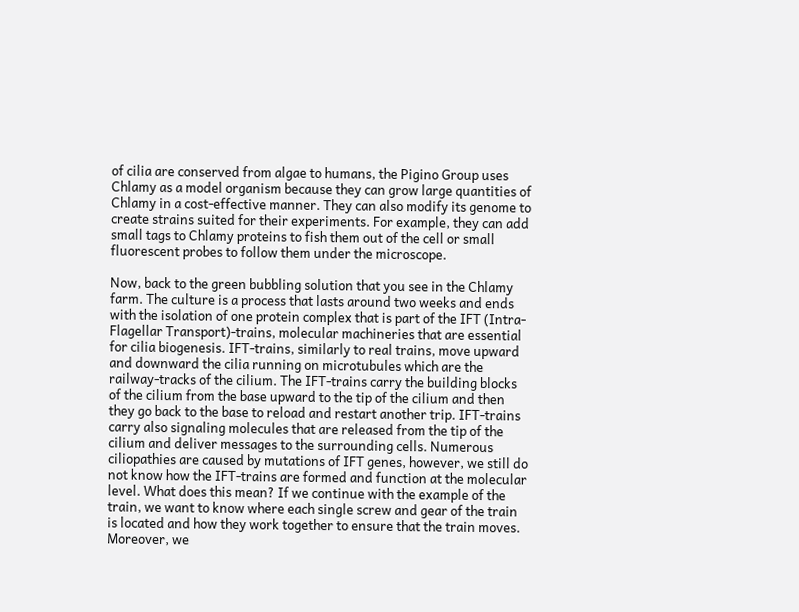of cilia are conserved from algae to humans, the Pigino Group uses Chlamy as a model organism because they can grow large quantities of Chlamy in a cost-effective manner. They can also modify its genome to create strains suited for their experiments. For example, they can add small tags to Chlamy proteins to fish them out of the cell or small fluorescent probes to follow them under the microscope.

Now, back to the green bubbling solution that you see in the Chlamy farm. The culture is a process that lasts around two weeks and ends with the isolation of one protein complex that is part of the IFT (Intra-Flagellar Transport)-trains, molecular machineries that are essential for cilia biogenesis. IFT-trains, similarly to real trains, move upward and downward the cilia running on microtubules which are the railway-tracks of the cilium. The IFT-trains carry the building blocks of the cilium from the base upward to the tip of the cilium and then they go back to the base to reload and restart another trip. IFT-trains carry also signaling molecules that are released from the tip of the cilium and deliver messages to the surrounding cells. Numerous ciliopathies are caused by mutations of IFT genes, however, we still do not know how the IFT-trains are formed and function at the molecular level. What does this mean? If we continue with the example of the train, we want to know where each single screw and gear of the train is located and how they work together to ensure that the train moves. Moreover, we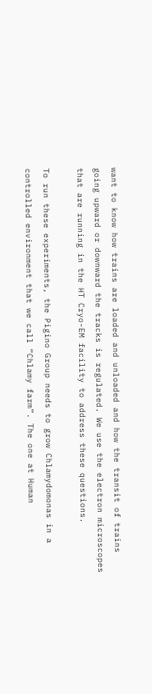want to know how trains are loaded and unloaded and how the transit of trains going upward or downward the tracks is regulated. We use the electron microscopes that are running in the HT Cryo-EM facility to address these questions.

To run these experiments, the Pigino Group needs to grow Chlamydomonas in a controlled environment that we call “Chlamy farm”. The one at Human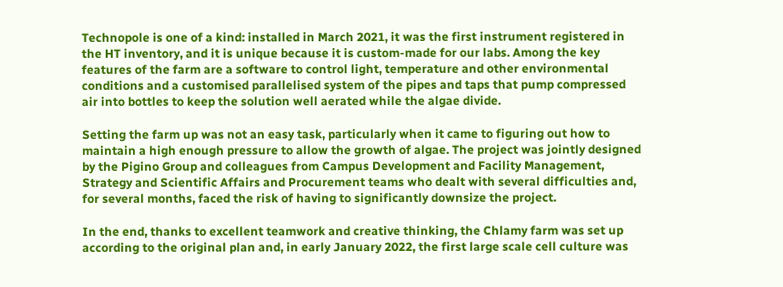Technopole is one of a kind: installed in March 2021, it was the first instrument registered in the HT inventory, and it is unique because it is custom-made for our labs. Among the key features of the farm are a software to control light, temperature and other environmental conditions and a customised parallelised system of the pipes and taps that pump compressed air into bottles to keep the solution well aerated while the algae divide.

Setting the farm up was not an easy task, particularly when it came to figuring out how to maintain a high enough pressure to allow the growth of algae. The project was jointly designed by the Pigino Group and colleagues from Campus Development and Facility Management, Strategy and Scientific Affairs and Procurement teams who dealt with several difficulties and, for several months, faced the risk of having to significantly downsize the project.

In the end, thanks to excellent teamwork and creative thinking, the Chlamy farm was set up according to the original plan and, in early January 2022, the first large scale cell culture was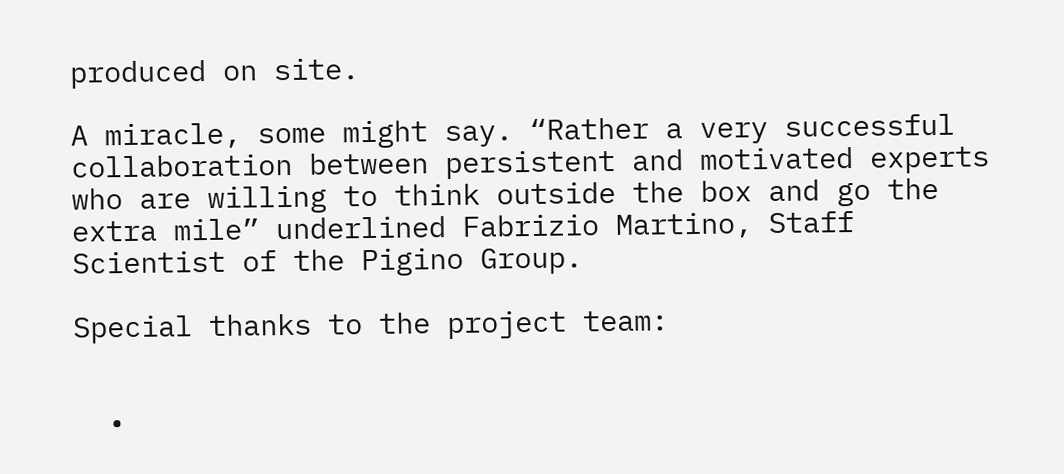produced on site.

A miracle, some might say. “Rather a very successful collaboration between persistent and motivated experts who are willing to think outside the box and go the extra mile” underlined Fabrizio Martino, Staff Scientist of the Pigino Group.

Special thanks to the project team:


  •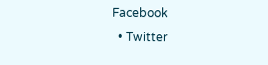Facebook
  • Twitter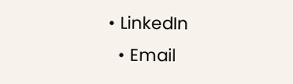• LinkedIn
  • Email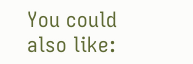You could also like: